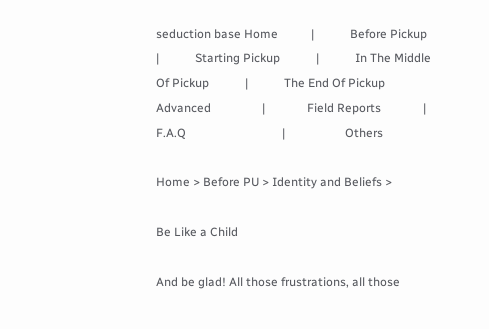seduction base Home           |            Before Pickup            |            Starting Pickup            |            In The Middle Of Pickup            |            The End Of Pickup
Advanced                 |              Field Reports              |                           F.A.Q                                |                    Others

Home > Before PU > Identity and Beliefs >

Be Like a Child

And be glad! All those frustrations, all those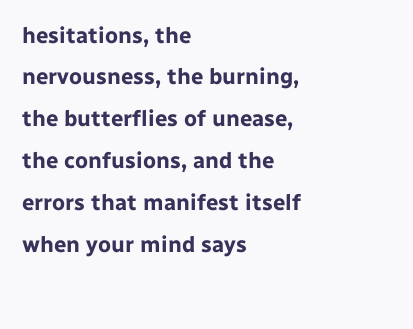hesitations, the nervousness, the burning, the butterflies of unease, the confusions, and the errors that manifest itself when your mind says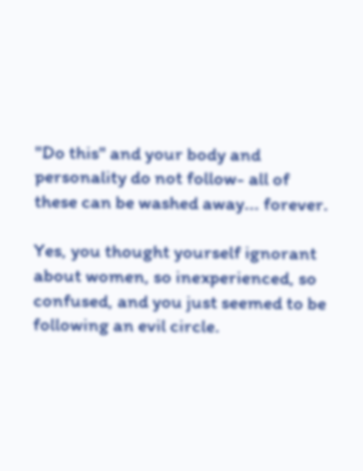"Do this" and your body and personality do not follow- all of these can be washed away... forever.

Yes, you thought yourself ignorant about women, so inexperienced, so confused, and you just seemed to be following an evil circle.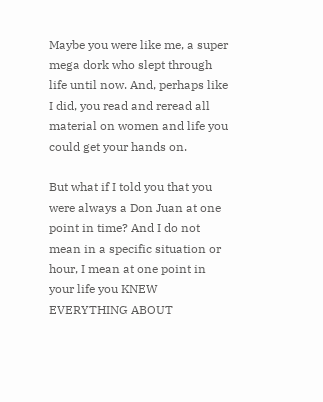Maybe you were like me, a super mega dork who slept through life until now. And, perhaps like I did, you read and reread all material on women and life you could get your hands on.

But what if I told you that you were always a Don Juan at one point in time? And I do not mean in a specific situation or hour, I mean at one point in your life you KNEW EVERYTHING ABOUT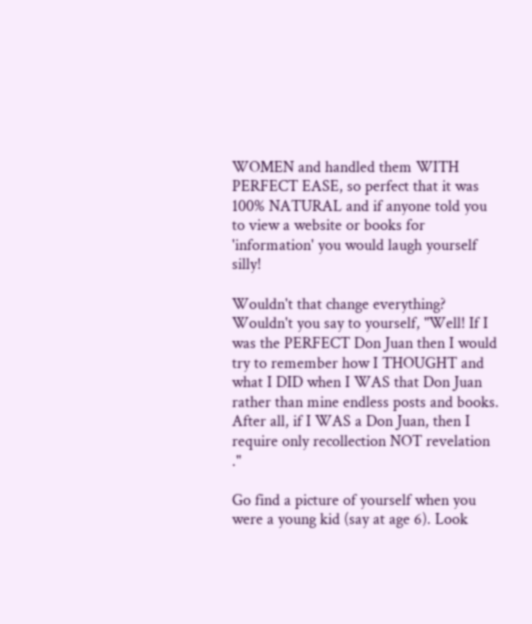WOMEN and handled them WITH PERFECT EASE, so perfect that it was 100% NATURAL and if anyone told you to view a website or books for 'information' you would laugh yourself silly!

Wouldn't that change everything? Wouldn't you say to yourself, "Well! If I was the PERFECT Don Juan then I would try to remember how I THOUGHT and what I DID when I WAS that Don Juan rather than mine endless posts and books. After all, if I WAS a Don Juan, then I require only recollection NOT revelation ."

Go find a picture of yourself when you were a young kid (say at age 6). Look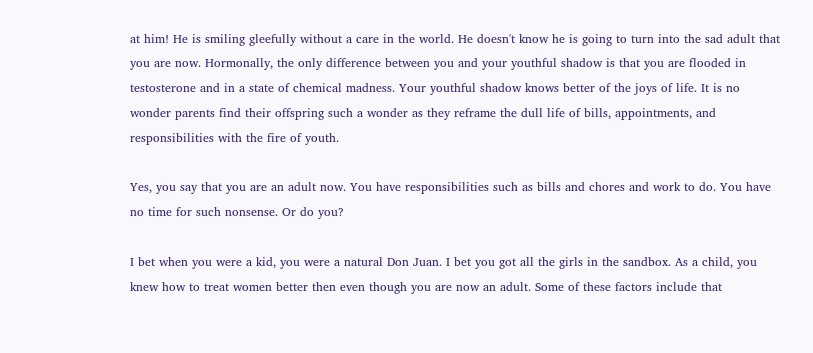at him! He is smiling gleefully without a care in the world. He doesn't know he is going to turn into the sad adult that you are now. Hormonally, the only difference between you and your youthful shadow is that you are flooded in testosterone and in a state of chemical madness. Your youthful shadow knows better of the joys of life. It is no wonder parents find their offspring such a wonder as they reframe the dull life of bills, appointments, and responsibilities with the fire of youth.

Yes, you say that you are an adult now. You have responsibilities such as bills and chores and work to do. You have no time for such nonsense. Or do you?

I bet when you were a kid, you were a natural Don Juan. I bet you got all the girls in the sandbox. As a child, you knew how to treat women better then even though you are now an adult. Some of these factors include that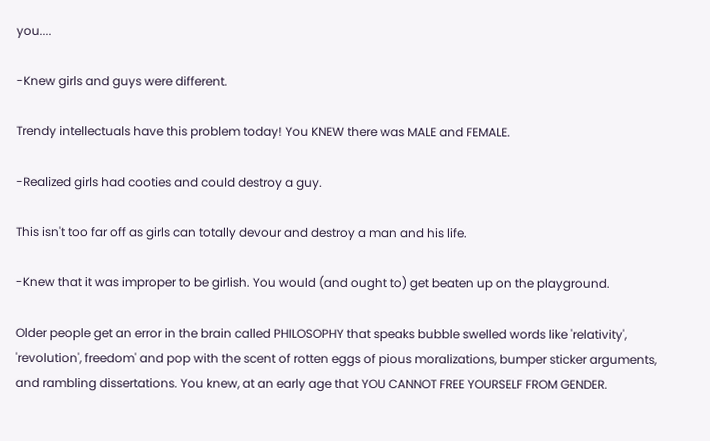you....

-Knew girls and guys were different.

Trendy intellectuals have this problem today! You KNEW there was MALE and FEMALE.

-Realized girls had cooties and could destroy a guy.

This isn't too far off as girls can totally devour and destroy a man and his life.

-Knew that it was improper to be girlish. You would (and ought to) get beaten up on the playground.

Older people get an error in the brain called PHILOSOPHY that speaks bubble swelled words like 'relativity', 'revolution', freedom' and pop with the scent of rotten eggs of pious moralizations, bumper sticker arguments, and rambling dissertations. You knew, at an early age that YOU CANNOT FREE YOURSELF FROM GENDER.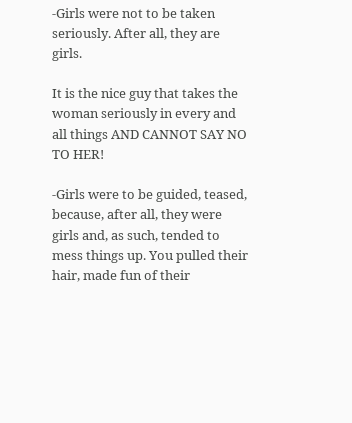-Girls were not to be taken seriously. After all, they are girls.

It is the nice guy that takes the woman seriously in every and all things AND CANNOT SAY NO TO HER!

-Girls were to be guided, teased, because, after all, they were girls and, as such, tended to mess things up. You pulled their hair, made fun of their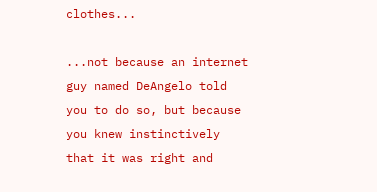clothes...

...not because an internet guy named DeAngelo told you to do so, but because you knew instinctively that it was right and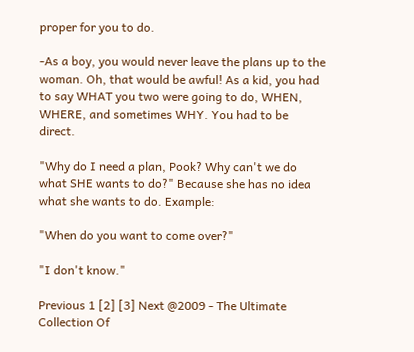proper for you to do.

-As a boy, you would never leave the plans up to the woman. Oh, that would be awful! As a kid, you had to say WHAT you two were going to do, WHEN, WHERE, and sometimes WHY. You had to be direct.

"Why do I need a plan, Pook? Why can't we do what SHE wants to do?" Because she has no idea what she wants to do. Example:

"When do you want to come over?"

"I don't know."

Previous 1 [2] [3] Next @2009 - The Ultimate Collection Of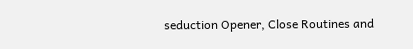seduction Opener, Close Routines and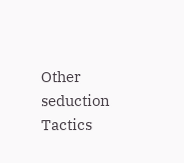Other seduction Tactics